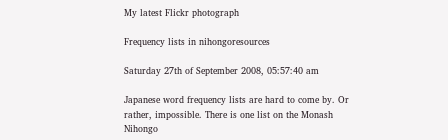My latest Flickr photograph

Frequency lists in nihongoresources

Saturday 27th of September 2008, 05:57:40 am

Japanese word frequency lists are hard to come by. Or rather, impossible. There is one list on the Monash Nihongo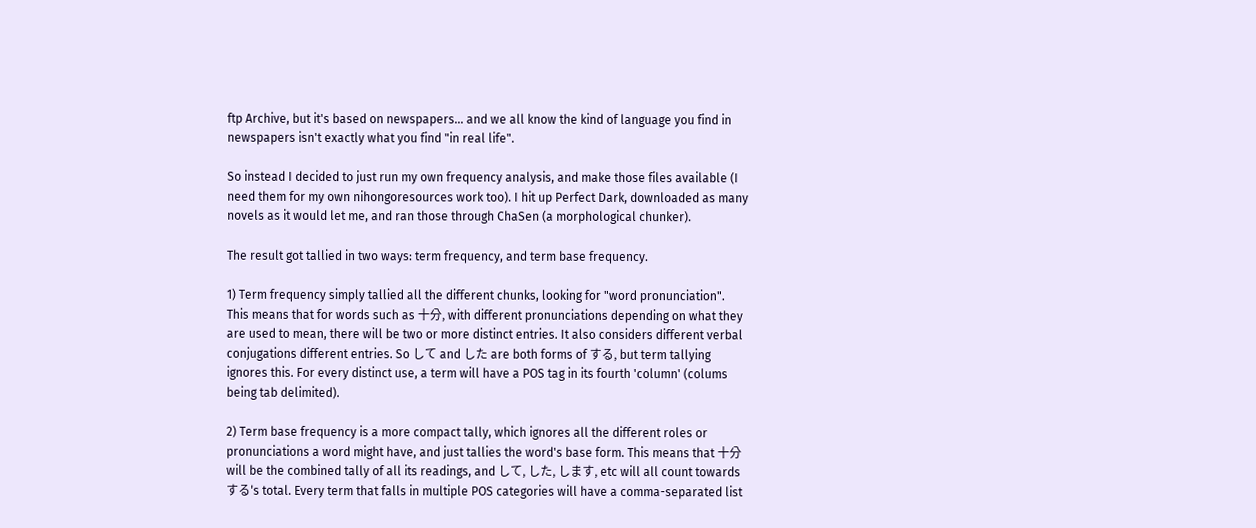ftp Archive, but it's based on newspapers... and we all know the kind of language you find in newspapers isn't exactly what you find "in real life".

So instead I decided to just run my own frequency analysis, and make those files available (I need them for my own nihongoresources work too). I hit up Perfect Dark, downloaded as many novels as it would let me, and ran those through ChaSen (a morphological chunker).

The result got tallied in two ways: term frequency, and term base frequency.

1) Term frequency simply tallied all the different chunks, looking for "word pronunciation". This means that for words such as 十分, with different pronunciations depending on what they are used to mean, there will be two or more distinct entries. It also considers different verbal conjugations different entries. So して and した are both forms of する, but term tallying ignores this. For every distinct use, a term will have a POS tag in its fourth 'column' (colums being tab delimited).

2) Term base frequency is a more compact tally, which ignores all the different roles or pronunciations a word might have, and just tallies the word's base form. This means that 十分 will be the combined tally of all its readings, and して, した, します, etc will all count towards する's total. Every term that falls in multiple POS categories will have a comma-separated list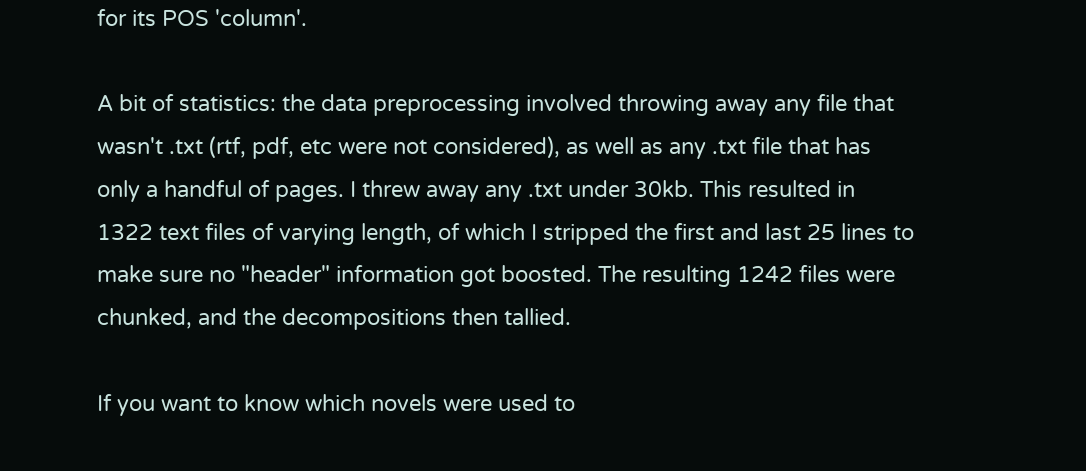for its POS 'column'.

A bit of statistics: the data preprocessing involved throwing away any file that wasn't .txt (rtf, pdf, etc were not considered), as well as any .txt file that has only a handful of pages. I threw away any .txt under 30kb. This resulted in 1322 text files of varying length, of which I stripped the first and last 25 lines to make sure no "header" information got boosted. The resulting 1242 files were chunked, and the decompositions then tallied.

If you want to know which novels were used to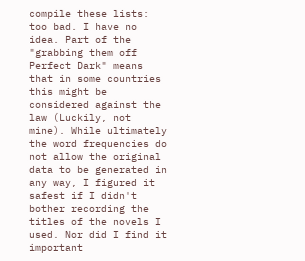compile these lists: too bad. I have no idea. Part of the "grabbing them off Perfect Dark" means that in some countries this might be considered against the law (Luckily, not mine). While ultimately the word frequencies do not allow the original data to be generated in any way, I figured it safest if I didn't bother recording the titles of the novels I used. Nor did I find it important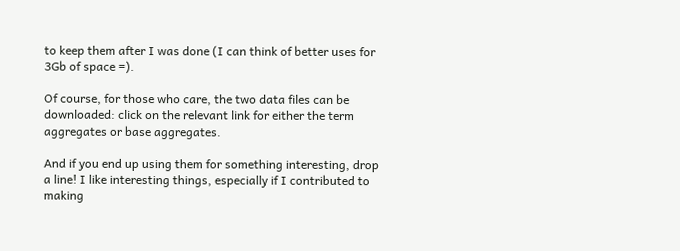to keep them after I was done (I can think of better uses for 3Gb of space =).

Of course, for those who care, the two data files can be downloaded: click on the relevant link for either the term aggregates or base aggregates.

And if you end up using them for something interesting, drop a line! I like interesting things, especially if I contributed to making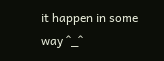it happen in some way ^_^